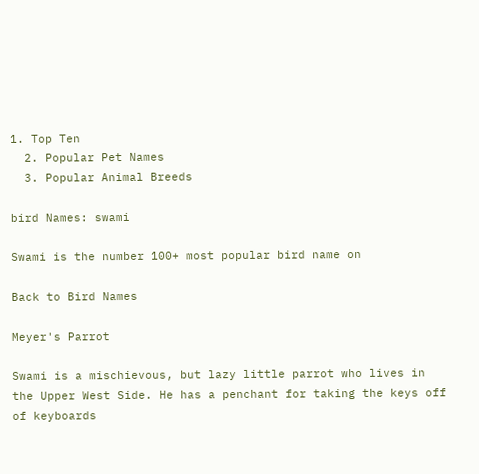1. Top Ten
  2. Popular Pet Names
  3. Popular Animal Breeds

bird Names: swami

Swami is the number 100+ most popular bird name on

Back to Bird Names

Meyer's Parrot

Swami is a mischievous, but lazy little parrot who lives in the Upper West Side. He has a penchant for taking the keys off of keyboards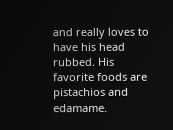and really loves to have his head rubbed. His favorite foods are pistachios and edamame.